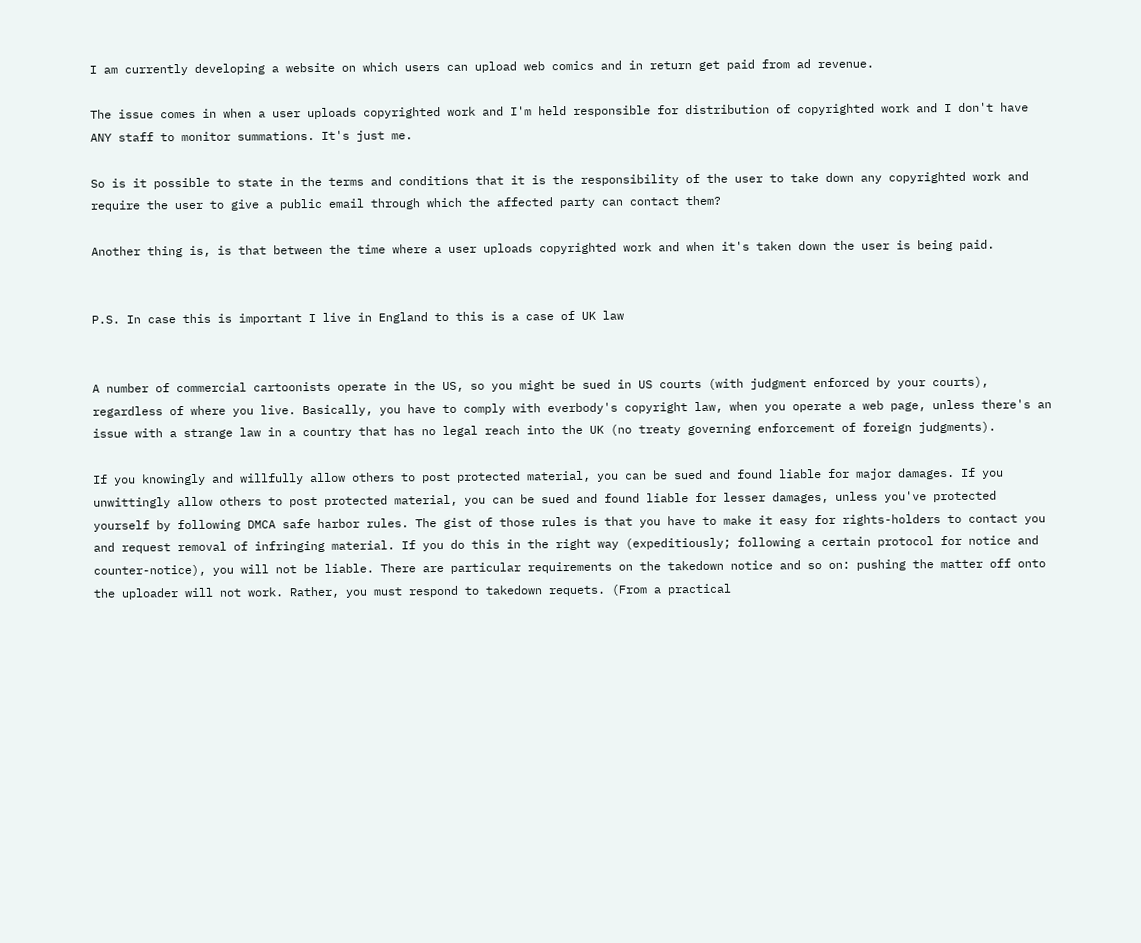I am currently developing a website on which users can upload web comics and in return get paid from ad revenue.

The issue comes in when a user uploads copyrighted work and I'm held responsible for distribution of copyrighted work and I don't have ANY staff to monitor summations. It's just me.

So is it possible to state in the terms and conditions that it is the responsibility of the user to take down any copyrighted work and require the user to give a public email through which the affected party can contact them?

Another thing is, is that between the time where a user uploads copyrighted work and when it's taken down the user is being paid.


P.S. In case this is important I live in England to this is a case of UK law


A number of commercial cartoonists operate in the US, so you might be sued in US courts (with judgment enforced by your courts), regardless of where you live. Basically, you have to comply with everbody's copyright law, when you operate a web page, unless there's an issue with a strange law in a country that has no legal reach into the UK (no treaty governing enforcement of foreign judgments).

If you knowingly and willfully allow others to post protected material, you can be sued and found liable for major damages. If you unwittingly allow others to post protected material, you can be sued and found liable for lesser damages, unless you've protected yourself by following DMCA safe harbor rules. The gist of those rules is that you have to make it easy for rights-holders to contact you and request removal of infringing material. If you do this in the right way (expeditiously; following a certain protocol for notice and counter-notice), you will not be liable. There are particular requirements on the takedown notice and so on: pushing the matter off onto the uploader will not work. Rather, you must respond to takedown requets. (From a practical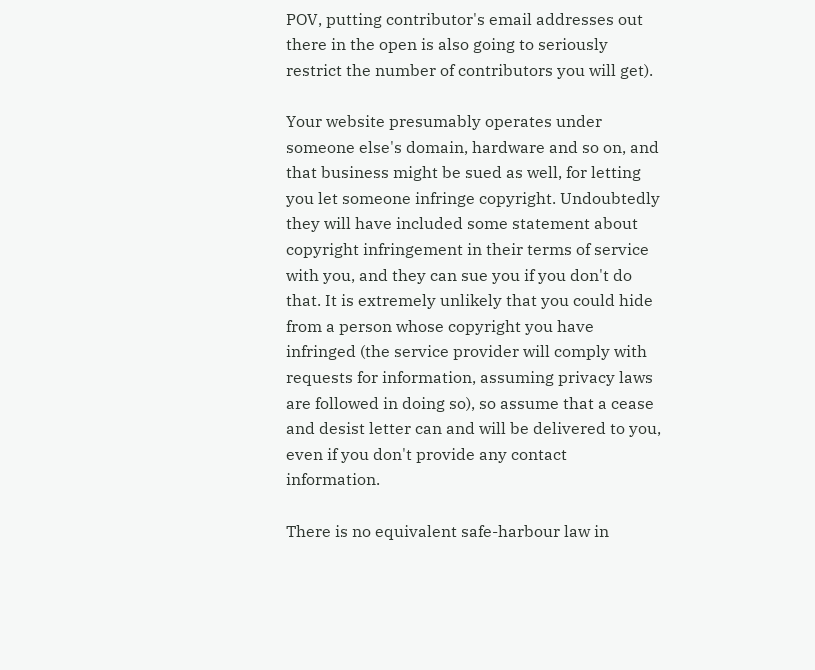POV, putting contributor's email addresses out there in the open is also going to seriously restrict the number of contributors you will get).

Your website presumably operates under someone else's domain, hardware and so on, and that business might be sued as well, for letting you let someone infringe copyright. Undoubtedly they will have included some statement about copyright infringement in their terms of service with you, and they can sue you if you don't do that. It is extremely unlikely that you could hide from a person whose copyright you have infringed (the service provider will comply with requests for information, assuming privacy laws are followed in doing so), so assume that a cease and desist letter can and will be delivered to you, even if you don't provide any contact information.

There is no equivalent safe-harbour law in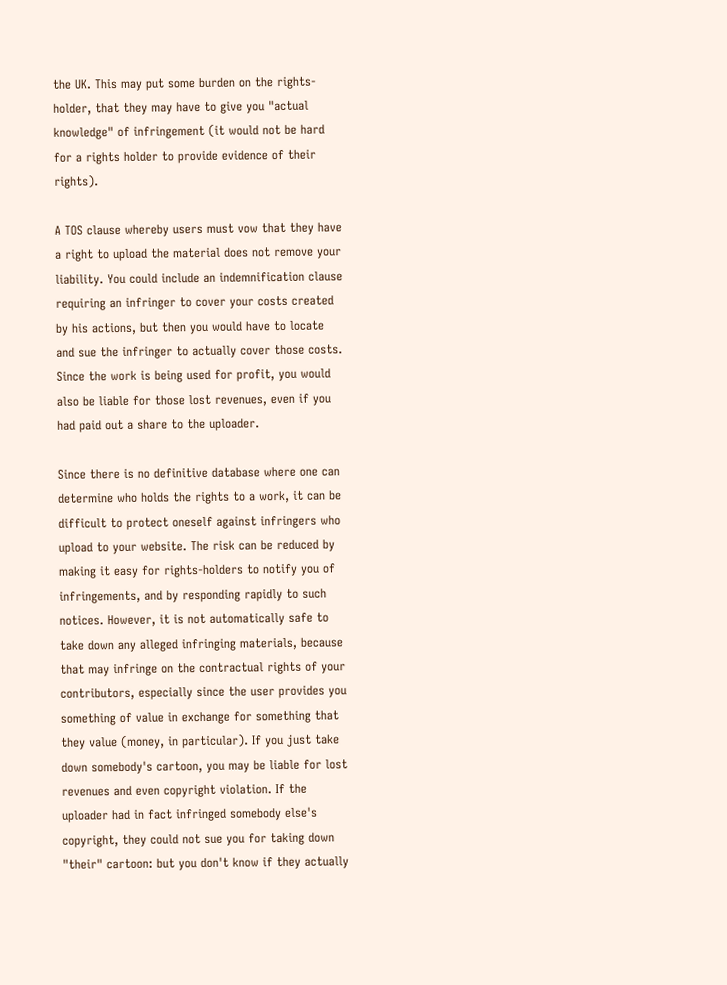the UK. This may put some burden on the rights-holder, that they may have to give you "actual knowledge" of infringement (it would not be hard for a rights holder to provide evidence of their rights).

A TOS clause whereby users must vow that they have a right to upload the material does not remove your liability. You could include an indemnification clause requiring an infringer to cover your costs created by his actions, but then you would have to locate and sue the infringer to actually cover those costs. Since the work is being used for profit, you would also be liable for those lost revenues, even if you had paid out a share to the uploader.

Since there is no definitive database where one can determine who holds the rights to a work, it can be difficult to protect oneself against infringers who upload to your website. The risk can be reduced by making it easy for rights-holders to notify you of infringements, and by responding rapidly to such notices. However, it is not automatically safe to take down any alleged infringing materials, because that may infringe on the contractual rights of your contributors, especially since the user provides you something of value in exchange for something that they value (money, in particular). If you just take down somebody's cartoon, you may be liable for lost revenues and even copyright violation. If the uploader had in fact infringed somebody else's copyright, they could not sue you for taking down "their" cartoon: but you don't know if they actually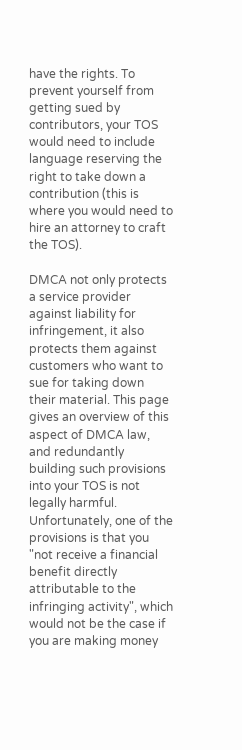have the rights. To prevent yourself from getting sued by contributors, your TOS would need to include language reserving the right to take down a contribution (this is where you would need to hire an attorney to craft the TOS).

DMCA not only protects a service provider against liability for infringement, it also protects them against customers who want to sue for taking down their material. This page gives an overview of this aspect of DMCA law, and redundantly building such provisions into your TOS is not legally harmful. Unfortunately, one of the provisions is that you "not receive a financial benefit directly attributable to the infringing activity", which would not be the case if you are making money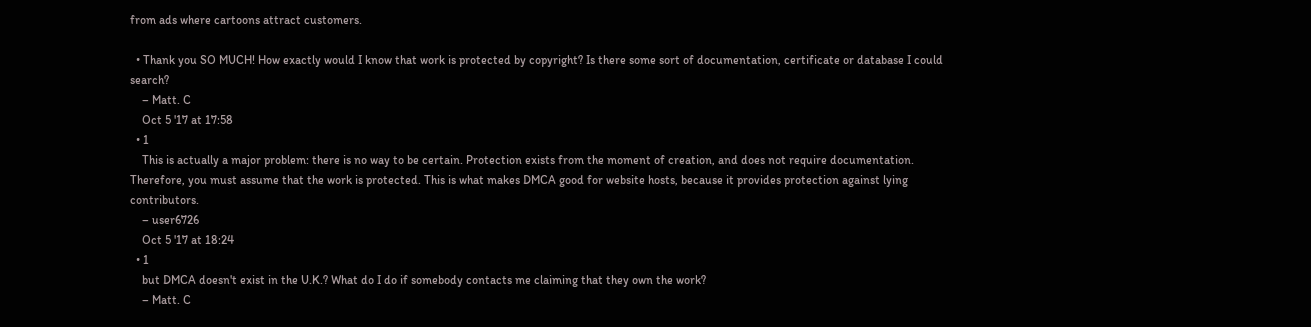from ads where cartoons attract customers.

  • Thank you SO MUCH! How exactly would I know that work is protected by copyright? Is there some sort of documentation, certificate or database I could search?
    – Matt. C
    Oct 5 '17 at 17:58
  • 1
    This is actually a major problem: there is no way to be certain. Protection exists from the moment of creation, and does not require documentation. Therefore, you must assume that the work is protected. This is what makes DMCA good for website hosts, because it provides protection against lying contributors.
    – user6726
    Oct 5 '17 at 18:24
  • 1
    but DMCA doesn't exist in the U.K.? What do I do if somebody contacts me claiming that they own the work?
    – Matt. C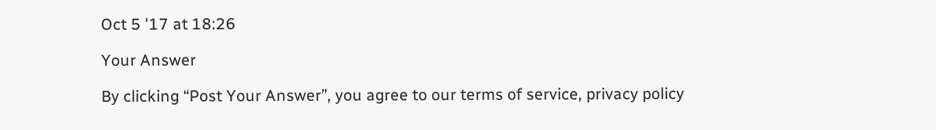Oct 5 '17 at 18:26

Your Answer

By clicking “Post Your Answer”, you agree to our terms of service, privacy policy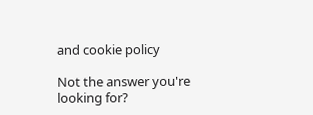and cookie policy

Not the answer you're looking for?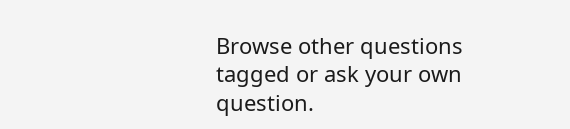Browse other questions tagged or ask your own question.